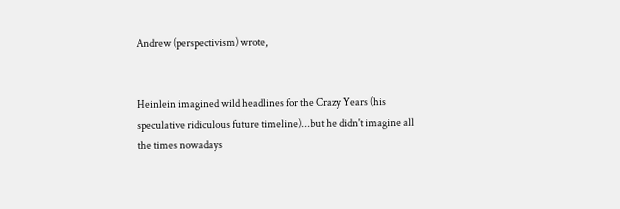Andrew (perspectivism) wrote,


Heinlein imagined wild headlines for the Crazy Years (his speculative ridiculous future timeline)...but he didn't imagine all the times nowadays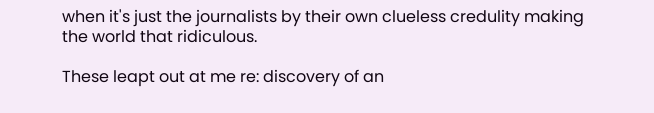when it's just the journalists by their own clueless credulity making the world that ridiculous.

These leapt out at me re: discovery of an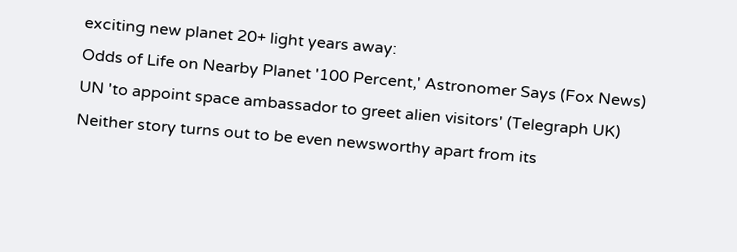exciting new planet 20+ light years away:
Odds of Life on Nearby Planet '100 Percent,' Astronomer Says (Fox News)
UN 'to appoint space ambassador to greet alien visitors' (Telegraph UK)
Neither story turns out to be even newsworthy apart from its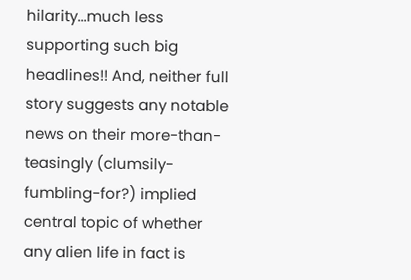hilarity...much less supporting such big headlines!! And, neither full story suggests any notable news on their more-than-teasingly (clumsily-fumbling-for?) implied central topic of whether any alien life in fact is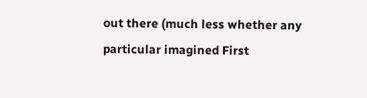out there (much less whether any particular imagined First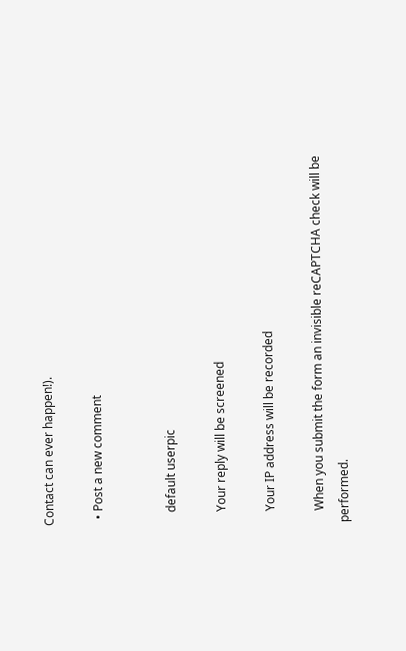Contact can ever happen!).

  • Post a new comment


    default userpic

    Your reply will be screened

    Your IP address will be recorded

    When you submit the form an invisible reCAPTCHA check will be performed.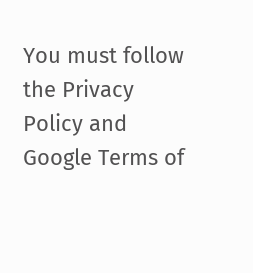You must follow the Privacy Policy and Google Terms of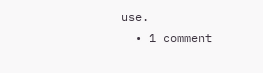use.
  • 1 comment